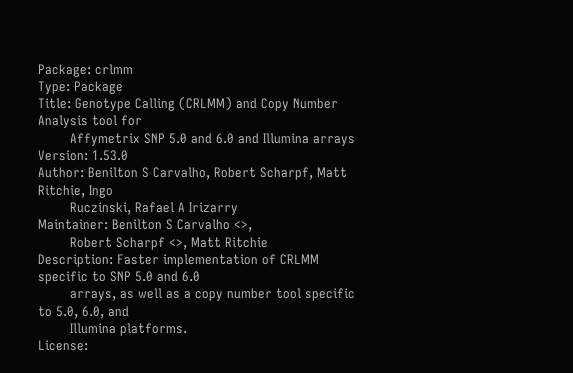Package: crlmm
Type: Package
Title: Genotype Calling (CRLMM) and Copy Number Analysis tool for
        Affymetrix SNP 5.0 and 6.0 and Illumina arrays
Version: 1.53.0
Author: Benilton S Carvalho, Robert Scharpf, Matt Ritchie, Ingo
        Ruczinski, Rafael A Irizarry
Maintainer: Benilton S Carvalho <>,
        Robert Scharpf <>, Matt Ritchie
Description: Faster implementation of CRLMM specific to SNP 5.0 and 6.0
        arrays, as well as a copy number tool specific to 5.0, 6.0, and
        Illumina platforms.
License: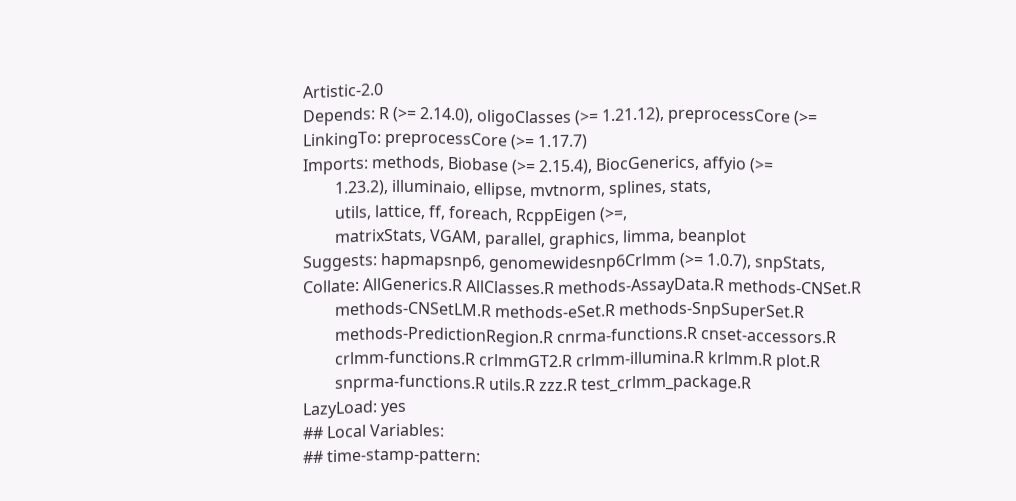Artistic-2.0
Depends: R (>= 2.14.0), oligoClasses (>= 1.21.12), preprocessCore (>=
LinkingTo: preprocessCore (>= 1.17.7)
Imports: methods, Biobase (>= 2.15.4), BiocGenerics, affyio (>=
        1.23.2), illuminaio, ellipse, mvtnorm, splines, stats,
        utils, lattice, ff, foreach, RcppEigen (>=,
        matrixStats, VGAM, parallel, graphics, limma, beanplot
Suggests: hapmapsnp6, genomewidesnp6Crlmm (>= 1.0.7), snpStats,
Collate: AllGenerics.R AllClasses.R methods-AssayData.R methods-CNSet.R
        methods-CNSetLM.R methods-eSet.R methods-SnpSuperSet.R
        methods-PredictionRegion.R cnrma-functions.R cnset-accessors.R
        crlmm-functions.R crlmmGT2.R crlmm-illumina.R krlmm.R plot.R
        snprma-functions.R utils.R zzz.R test_crlmm_package.R
LazyLoad: yes
## Local Variables:
## time-stamp-pattern: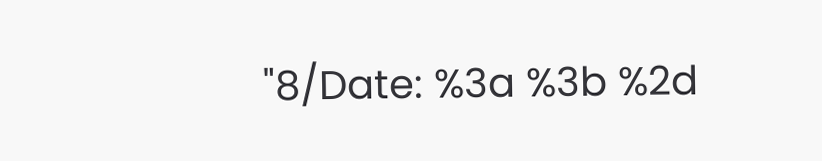"8/Date: %3a %3b %2d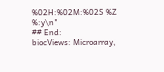%02H:%02M:%02S %Z %:y\n"
## End:
biocViews: Microarray,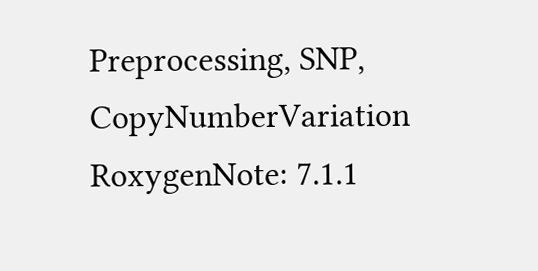Preprocessing, SNP, CopyNumberVariation
RoxygenNote: 7.1.1